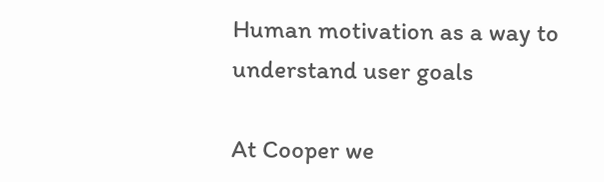Human motivation as a way to understand user goals

At Cooper we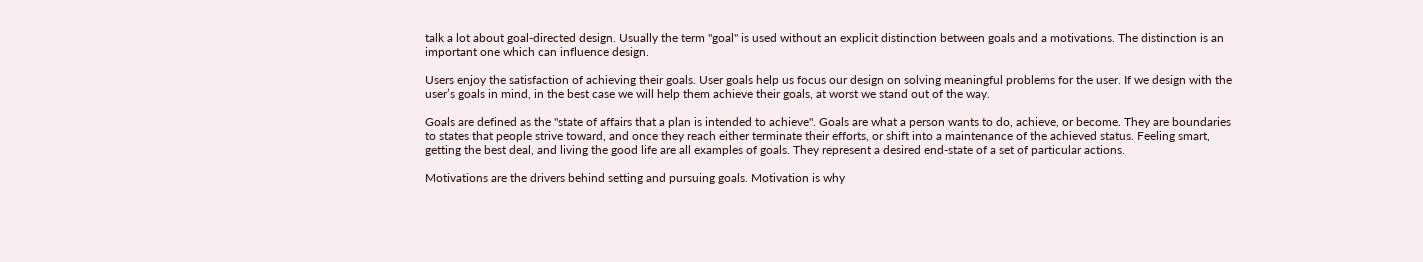talk a lot about goal-directed design. Usually the term "goal" is used without an explicit distinction between goals and a motivations. The distinction is an important one which can influence design.

Users enjoy the satisfaction of achieving their goals. User goals help us focus our design on solving meaningful problems for the user. If we design with the user’s goals in mind, in the best case we will help them achieve their goals, at worst we stand out of the way.

Goals are defined as the "state of affairs that a plan is intended to achieve". Goals are what a person wants to do, achieve, or become. They are boundaries to states that people strive toward, and once they reach either terminate their efforts, or shift into a maintenance of the achieved status. Feeling smart, getting the best deal, and living the good life are all examples of goals. They represent a desired end-state of a set of particular actions.

Motivations are the drivers behind setting and pursuing goals. Motivation is why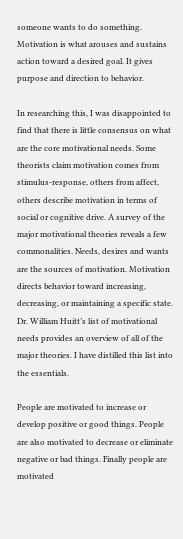someone wants to do something. Motivation is what arouses and sustains action toward a desired goal. It gives purpose and direction to behavior.

In researching this, I was disappointed to find that there is little consensus on what are the core motivational needs. Some theorists claim motivation comes from stimulus-response, others from affect, others describe motivation in terms of social or cognitive drive. A survey of the major motivational theories reveals a few commonalities. Needs, desires and wants are the sources of motivation. Motivation directs behavior toward increasing, decreasing, or maintaining a specific state. Dr. William Huitt’s list of motivational needs provides an overview of all of the major theories. I have distilled this list into the essentials.

People are motivated to increase or develop positive or good things. People are also motivated to decrease or eliminate negative or bad things. Finally people are motivated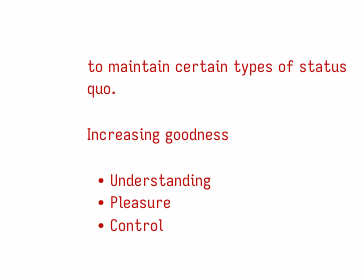to maintain certain types of status quo.

Increasing goodness

  • Understanding
  • Pleasure
  • Control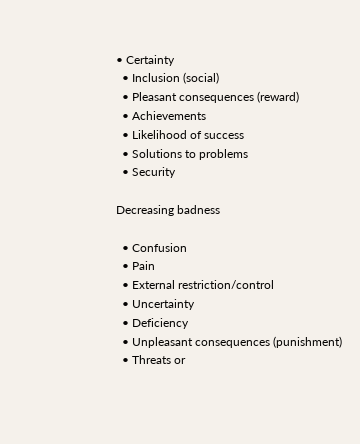• Certainty
  • Inclusion (social)
  • Pleasant consequences (reward)
  • Achievements
  • Likelihood of success
  • Solutions to problems
  • Security

Decreasing badness

  • Confusion
  • Pain
  • External restriction/control
  • Uncertainty
  • Deficiency
  • Unpleasant consequences (punishment)
  • Threats or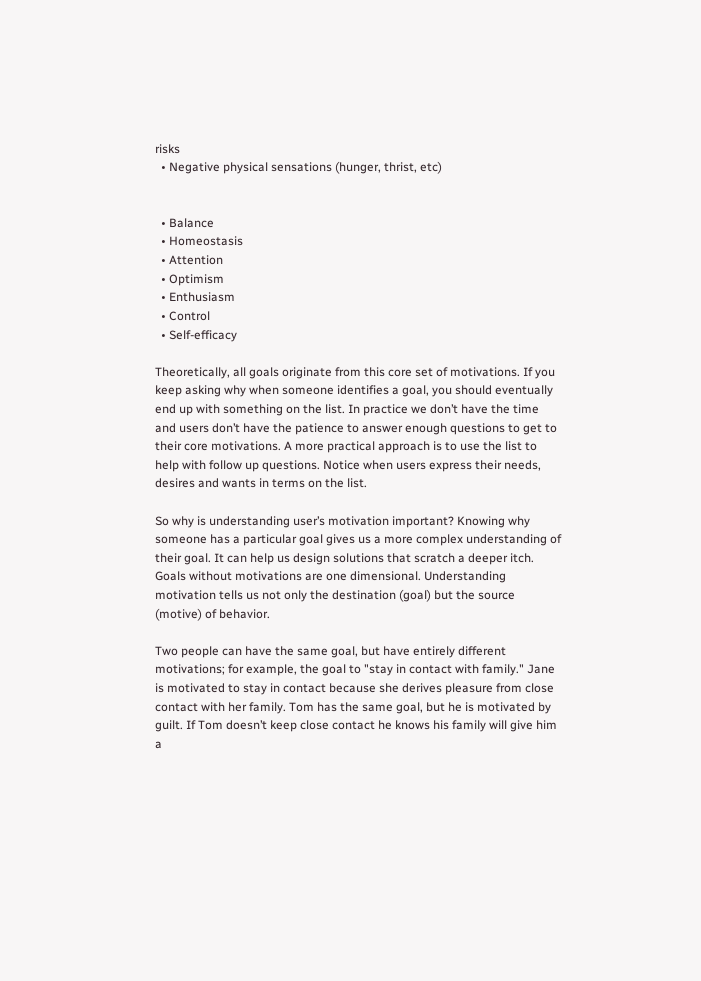risks
  • Negative physical sensations (hunger, thrist, etc)


  • Balance
  • Homeostasis
  • Attention
  • Optimism
  • Enthusiasm
  • Control
  • Self-efficacy

Theoretically, all goals originate from this core set of motivations. If you keep asking why when someone identifies a goal, you should eventually end up with something on the list. In practice we don’t have the time and users don’t have the patience to answer enough questions to get to their core motivations. A more practical approach is to use the list to help with follow up questions. Notice when users express their needs, desires and wants in terms on the list.

So why is understanding user’s motivation important? Knowing why someone has a particular goal gives us a more complex understanding of their goal. It can help us design solutions that scratch a deeper itch. Goals without motivations are one dimensional. Understanding motivation tells us not only the destination (goal) but the source (motive) of behavior.

Two people can have the same goal, but have entirely different motivations; for example, the goal to "stay in contact with family." Jane is motivated to stay in contact because she derives pleasure from close contact with her family. Tom has the same goal, but he is motivated by guilt. If Tom doesn’t keep close contact he knows his family will give him a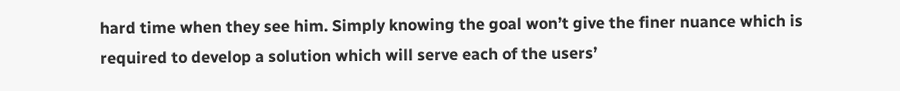hard time when they see him. Simply knowing the goal won’t give the finer nuance which is required to develop a solution which will serve each of the users’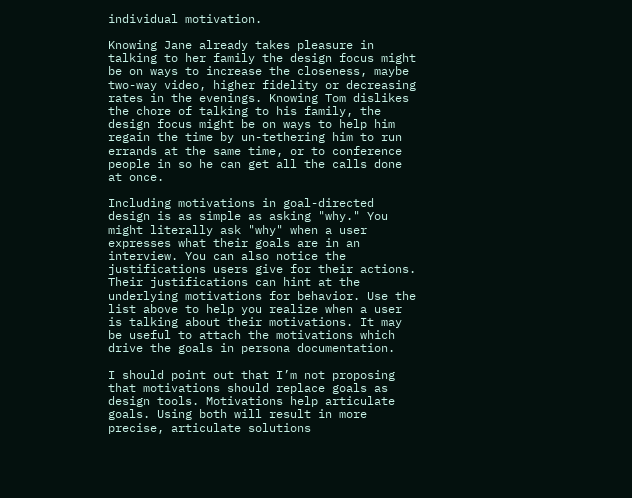individual motivation.

Knowing Jane already takes pleasure in talking to her family the design focus might be on ways to increase the closeness, maybe two-way video, higher fidelity or decreasing rates in the evenings. Knowing Tom dislikes the chore of talking to his family, the design focus might be on ways to help him regain the time by un-tethering him to run errands at the same time, or to conference people in so he can get all the calls done at once.

Including motivations in goal-directed design is as simple as asking "why." You might literally ask "why" when a user expresses what their goals are in an interview. You can also notice the justifications users give for their actions. Their justifications can hint at the underlying motivations for behavior. Use the list above to help you realize when a user is talking about their motivations. It may be useful to attach the motivations which drive the goals in persona documentation.

I should point out that I’m not proposing that motivations should replace goals as design tools. Motivations help articulate goals. Using both will result in more precise, articulate solutions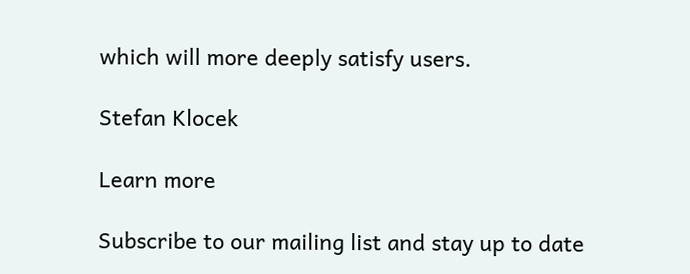which will more deeply satisfy users.

Stefan Klocek

Learn more

Subscribe to our mailing list and stay up to date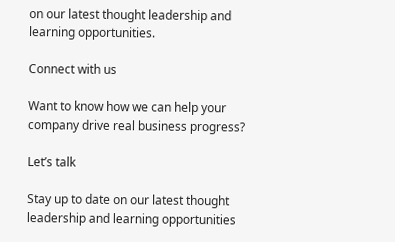on our latest thought leadership and learning opportunities.

Connect with us

Want to know how we can help your company drive real business progress?

Let’s talk

Stay up to date on our latest thought leadership and learning opportunities